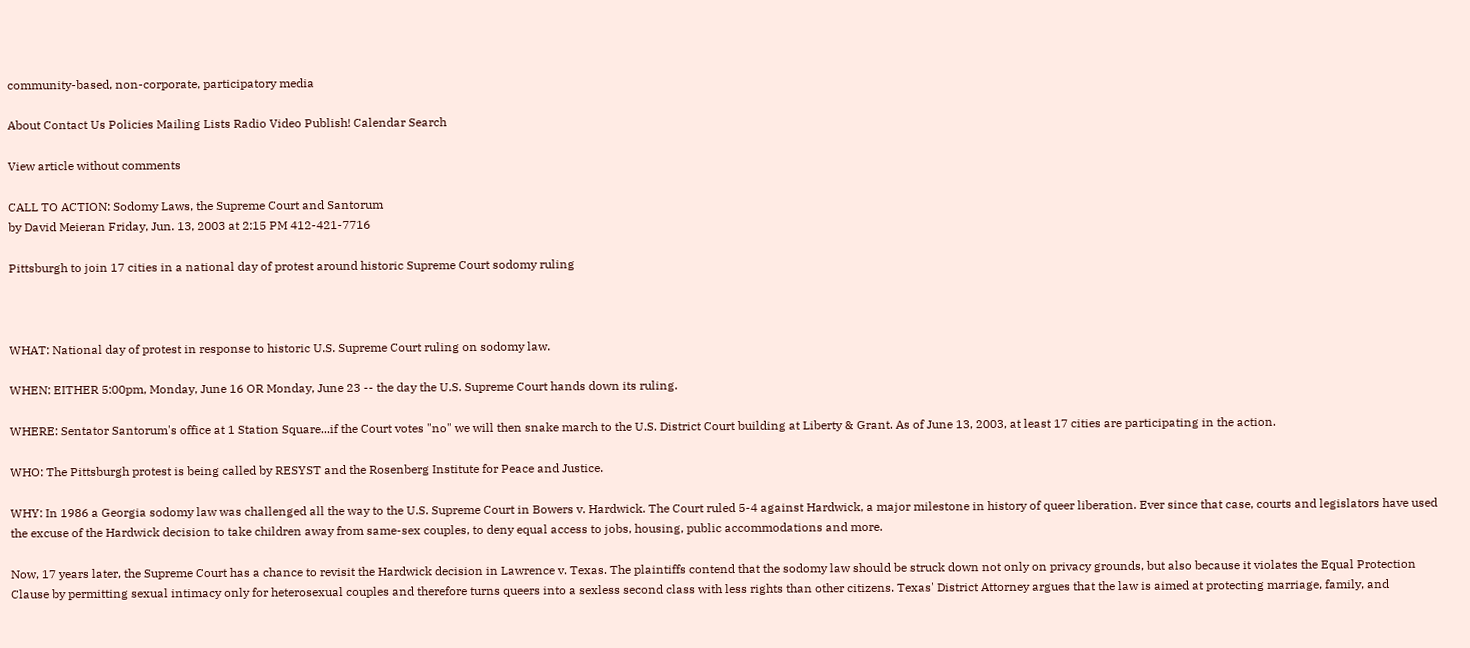community-based, non-corporate, participatory media

About Contact Us Policies Mailing Lists Radio Video Publish! Calendar Search

View article without comments

CALL TO ACTION: Sodomy Laws, the Supreme Court and Santorum
by David Meieran Friday, Jun. 13, 2003 at 2:15 PM 412-421-7716

Pittsburgh to join 17 cities in a national day of protest around historic Supreme Court sodomy ruling



WHAT: National day of protest in response to historic U.S. Supreme Court ruling on sodomy law.

WHEN: EITHER 5:00pm, Monday, June 16 OR Monday, June 23 -- the day the U.S. Supreme Court hands down its ruling.

WHERE: Sentator Santorum's office at 1 Station Square...if the Court votes "no" we will then snake march to the U.S. District Court building at Liberty & Grant. As of June 13, 2003, at least 17 cities are participating in the action.

WHO: The Pittsburgh protest is being called by RESYST and the Rosenberg Institute for Peace and Justice.

WHY: In 1986 a Georgia sodomy law was challenged all the way to the U.S. Supreme Court in Bowers v. Hardwick. The Court ruled 5-4 against Hardwick, a major milestone in history of queer liberation. Ever since that case, courts and legislators have used the excuse of the Hardwick decision to take children away from same-sex couples, to deny equal access to jobs, housing, public accommodations and more.

Now, 17 years later, the Supreme Court has a chance to revisit the Hardwick decision in Lawrence v. Texas. The plaintiffs contend that the sodomy law should be struck down not only on privacy grounds, but also because it violates the Equal Protection Clause by permitting sexual intimacy only for heterosexual couples and therefore turns queers into a sexless second class with less rights than other citizens. Texas' District Attorney argues that the law is aimed at protecting marriage, family, and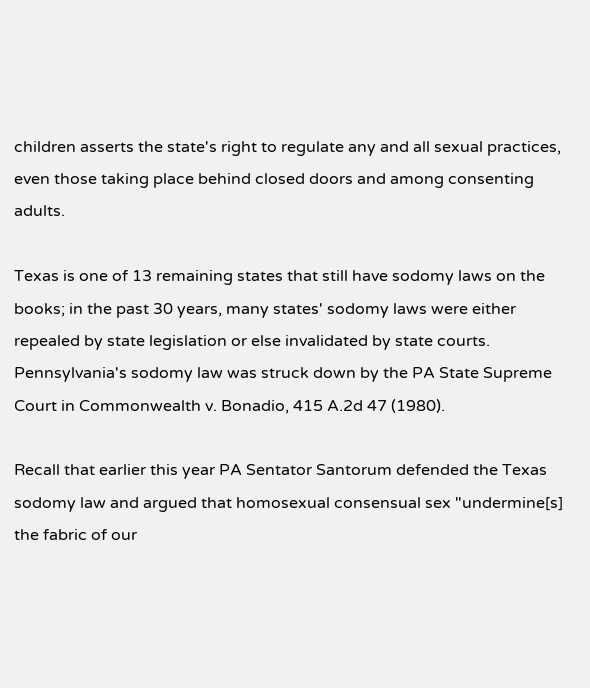children asserts the state's right to regulate any and all sexual practices, even those taking place behind closed doors and among consenting adults.

Texas is one of 13 remaining states that still have sodomy laws on the books; in the past 30 years, many states' sodomy laws were either repealed by state legislation or else invalidated by state courts. Pennsylvania's sodomy law was struck down by the PA State Supreme Court in Commonwealth v. Bonadio, 415 A.2d 47 (1980).

Recall that earlier this year PA Sentator Santorum defended the Texas sodomy law and argued that homosexual consensual sex "undermine[s] the fabric of our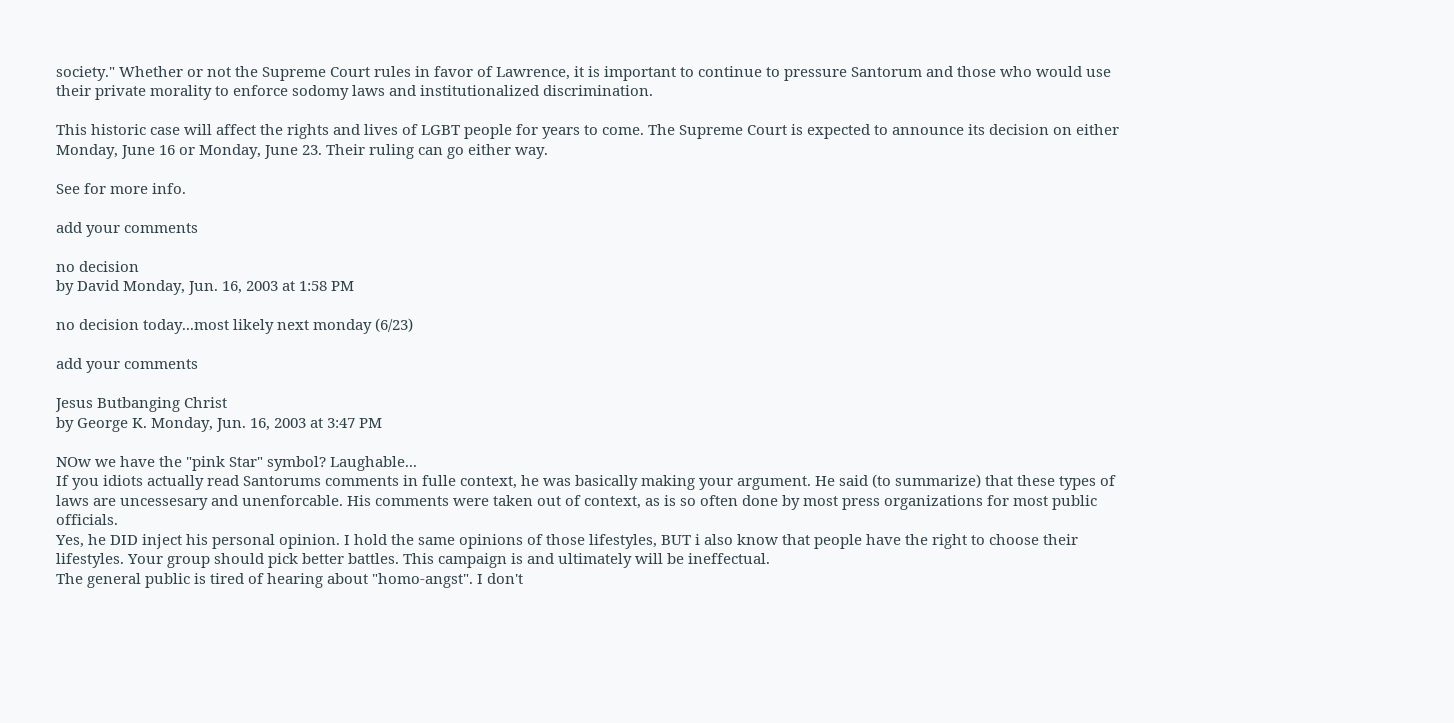society." Whether or not the Supreme Court rules in favor of Lawrence, it is important to continue to pressure Santorum and those who would use their private morality to enforce sodomy laws and institutionalized discrimination.

This historic case will affect the rights and lives of LGBT people for years to come. The Supreme Court is expected to announce its decision on either Monday, June 16 or Monday, June 23. Their ruling can go either way.

See for more info.

add your comments

no decision
by David Monday, Jun. 16, 2003 at 1:58 PM

no decision today...most likely next monday (6/23)

add your comments

Jesus Butbanging Christ
by George K. Monday, Jun. 16, 2003 at 3:47 PM

NOw we have the "pink Star" symbol? Laughable...
If you idiots actually read Santorums comments in fulle context, he was basically making your argument. He said (to summarize) that these types of laws are uncessesary and unenforcable. His comments were taken out of context, as is so often done by most press organizations for most public officials.
Yes, he DID inject his personal opinion. I hold the same opinions of those lifestyles, BUT i also know that people have the right to choose their lifestyles. Your group should pick better battles. This campaign is and ultimately will be ineffectual.
The general public is tired of hearing about "homo-angst". I don't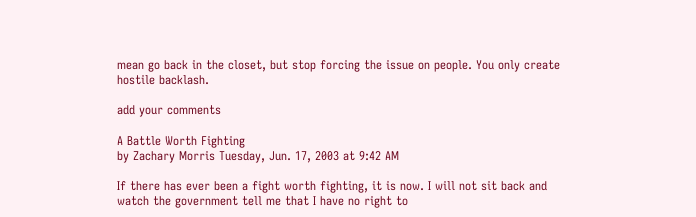mean go back in the closet, but stop forcing the issue on people. You only create hostile backlash.

add your comments

A Battle Worth Fighting
by Zachary Morris Tuesday, Jun. 17, 2003 at 9:42 AM

If there has ever been a fight worth fighting, it is now. I will not sit back and watch the government tell me that I have no right to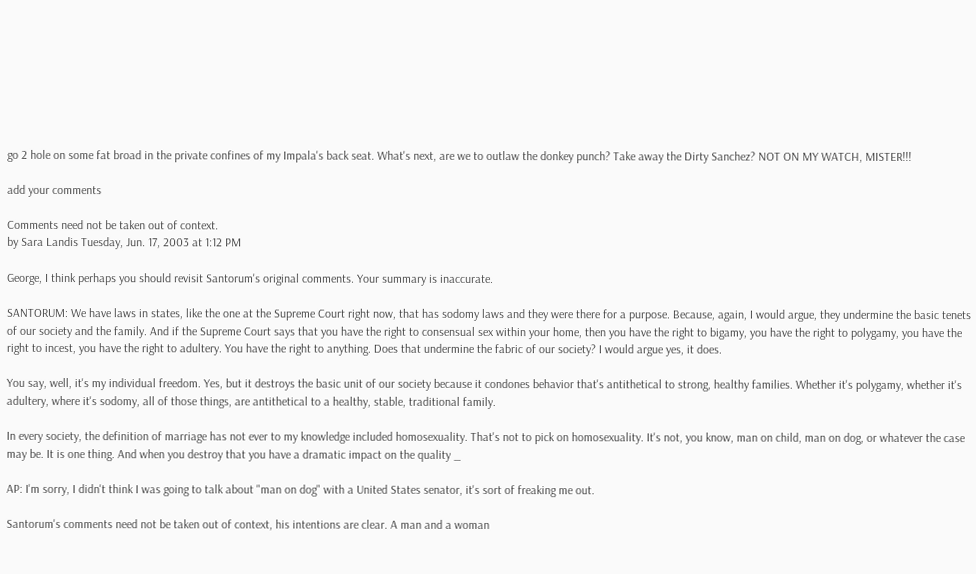go 2 hole on some fat broad in the private confines of my Impala's back seat. What's next, are we to outlaw the donkey punch? Take away the Dirty Sanchez? NOT ON MY WATCH, MISTER!!!

add your comments

Comments need not be taken out of context.
by Sara Landis Tuesday, Jun. 17, 2003 at 1:12 PM

George, I think perhaps you should revisit Santorum's original comments. Your summary is inaccurate.

SANTORUM: We have laws in states, like the one at the Supreme Court right now, that has sodomy laws and they were there for a purpose. Because, again, I would argue, they undermine the basic tenets of our society and the family. And if the Supreme Court says that you have the right to consensual sex within your home, then you have the right to bigamy, you have the right to polygamy, you have the right to incest, you have the right to adultery. You have the right to anything. Does that undermine the fabric of our society? I would argue yes, it does.

You say, well, it's my individual freedom. Yes, but it destroys the basic unit of our society because it condones behavior that's antithetical to strong, healthy families. Whether it's polygamy, whether it's adultery, where it's sodomy, all of those things, are antithetical to a healthy, stable, traditional family.

In every society, the definition of marriage has not ever to my knowledge included homosexuality. That's not to pick on homosexuality. It's not, you know, man on child, man on dog, or whatever the case may be. It is one thing. And when you destroy that you have a dramatic impact on the quality _

AP: I'm sorry, I didn't think I was going to talk about "man on dog" with a United States senator, it's sort of freaking me out.

Santorum's comments need not be taken out of context, his intentions are clear. A man and a woman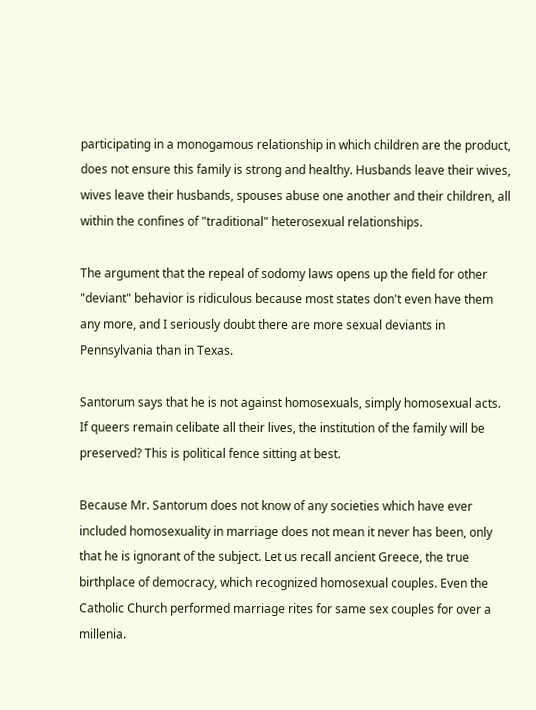participating in a monogamous relationship in which children are the product, does not ensure this family is strong and healthy. Husbands leave their wives, wives leave their husbands, spouses abuse one another and their children, all within the confines of "traditional" heterosexual relationships.

The argument that the repeal of sodomy laws opens up the field for other "deviant" behavior is ridiculous because most states don't even have them any more, and I seriously doubt there are more sexual deviants in Pennsylvania than in Texas.

Santorum says that he is not against homosexuals, simply homosexual acts. If queers remain celibate all their lives, the institution of the family will be preserved? This is political fence sitting at best.

Because Mr. Santorum does not know of any societies which have ever included homosexuality in marriage does not mean it never has been, only that he is ignorant of the subject. Let us recall ancient Greece, the true birthplace of democracy, which recognized homosexual couples. Even the Catholic Church performed marriage rites for same sex couples for over a millenia.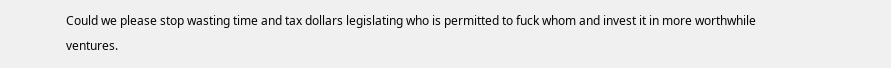Could we please stop wasting time and tax dollars legislating who is permitted to fuck whom and invest it in more worthwhile ventures.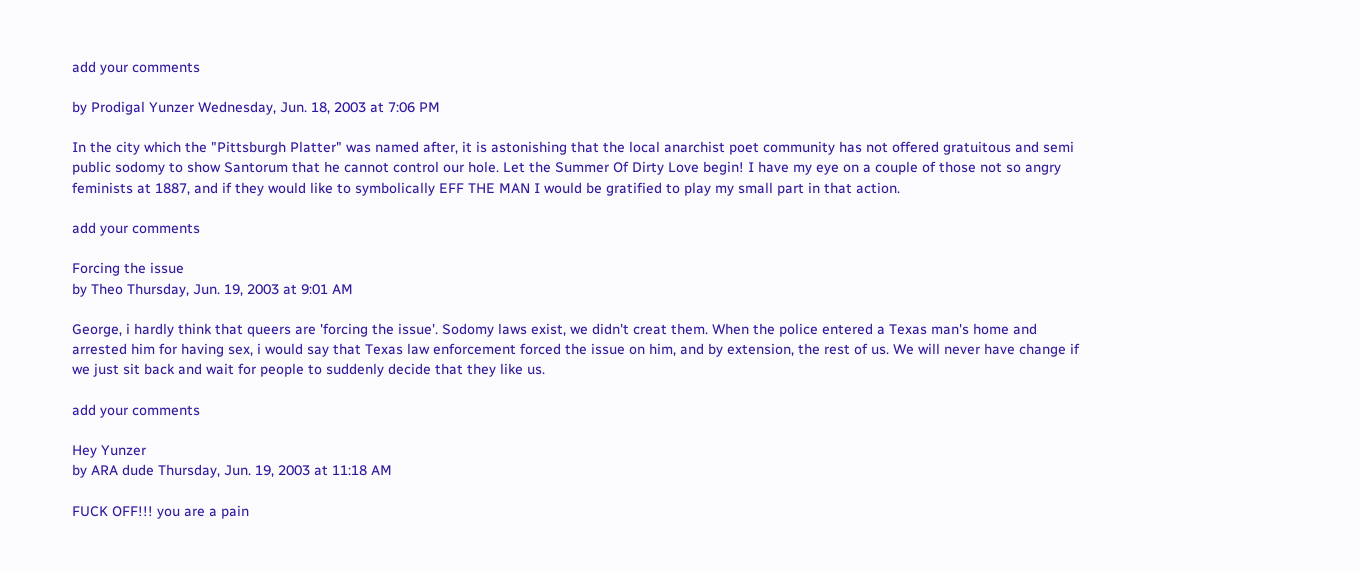add your comments

by Prodigal Yunzer Wednesday, Jun. 18, 2003 at 7:06 PM

In the city which the "Pittsburgh Platter" was named after, it is astonishing that the local anarchist poet community has not offered gratuitous and semi public sodomy to show Santorum that he cannot control our hole. Let the Summer Of Dirty Love begin! I have my eye on a couple of those not so angry feminists at 1887, and if they would like to symbolically EFF THE MAN I would be gratified to play my small part in that action.

add your comments

Forcing the issue
by Theo Thursday, Jun. 19, 2003 at 9:01 AM

George, i hardly think that queers are 'forcing the issue'. Sodomy laws exist, we didn't creat them. When the police entered a Texas man's home and arrested him for having sex, i would say that Texas law enforcement forced the issue on him, and by extension, the rest of us. We will never have change if we just sit back and wait for people to suddenly decide that they like us.

add your comments

Hey Yunzer
by ARA dude Thursday, Jun. 19, 2003 at 11:18 AM

FUCK OFF!!! you are a pain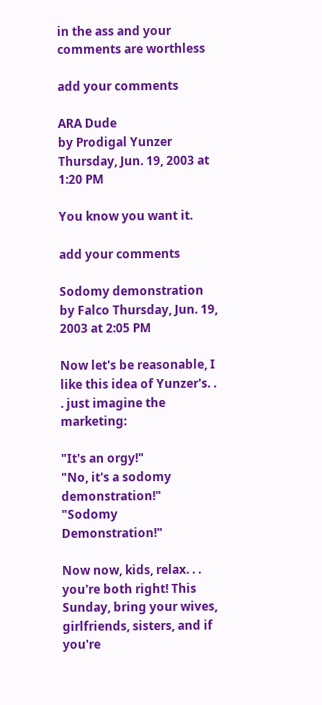in the ass and your comments are worthless

add your comments

ARA Dude
by Prodigal Yunzer Thursday, Jun. 19, 2003 at 1:20 PM

You know you want it.

add your comments

Sodomy demonstration
by Falco Thursday, Jun. 19, 2003 at 2:05 PM

Now let's be reasonable, I like this idea of Yunzer's. . . just imagine the marketing:

"It's an orgy!"
"No, it's a sodomy demonstration!"
"Sodomy Demonstration!"

Now now, kids, relax. . . you're both right! This Sunday, bring your wives, girlfriends, sisters, and if you're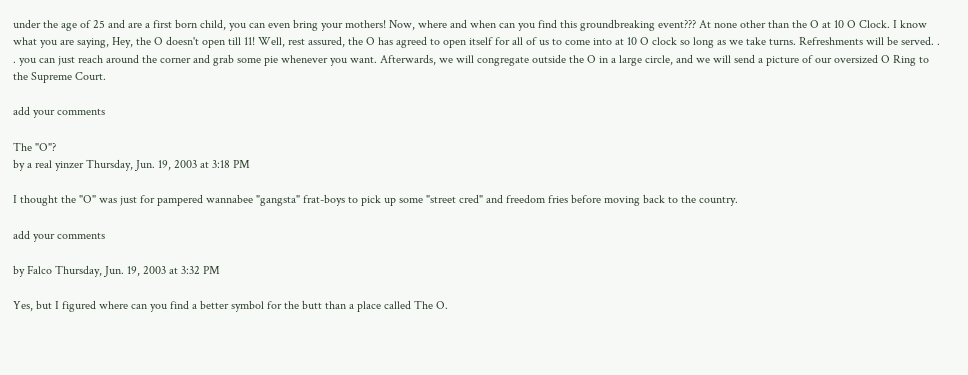under the age of 25 and are a first born child, you can even bring your mothers! Now, where and when can you find this groundbreaking event??? At none other than the O at 10 O Clock. I know what you are saying, Hey, the O doesn't open till 11! Well, rest assured, the O has agreed to open itself for all of us to come into at 10 O clock so long as we take turns. Refreshments will be served. . . you can just reach around the corner and grab some pie whenever you want. Afterwards, we will congregate outside the O in a large circle, and we will send a picture of our oversized O Ring to the Supreme Court.

add your comments

The "O"?
by a real yinzer Thursday, Jun. 19, 2003 at 3:18 PM

I thought the "O" was just for pampered wannabee "gangsta" frat-boys to pick up some "street cred" and freedom fries before moving back to the country.

add your comments

by Falco Thursday, Jun. 19, 2003 at 3:32 PM

Yes, but I figured where can you find a better symbol for the butt than a place called The O.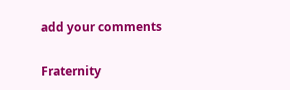add your comments

Fraternity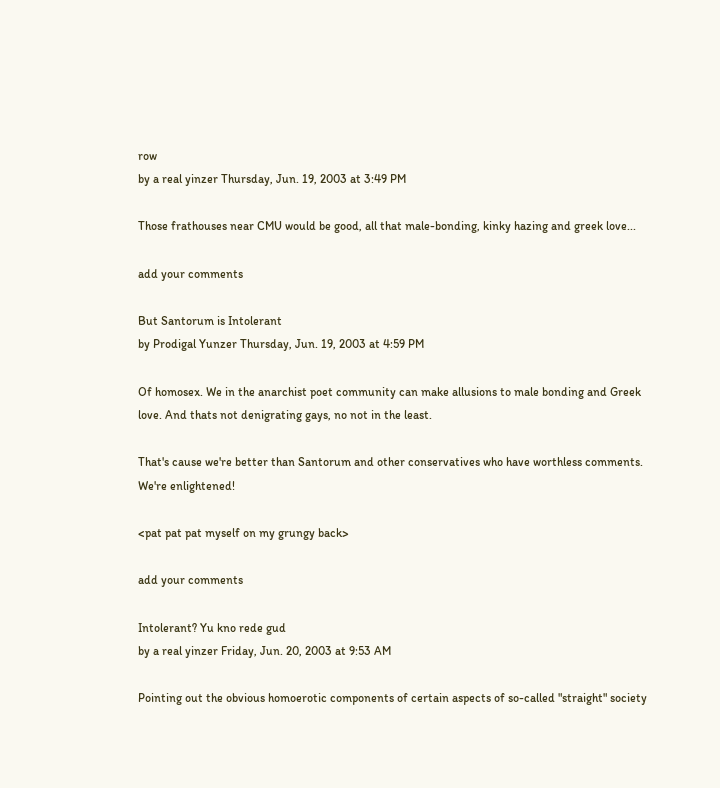row
by a real yinzer Thursday, Jun. 19, 2003 at 3:49 PM

Those frathouses near CMU would be good, all that male-bonding, kinky hazing and greek love...

add your comments

But Santorum is Intolerant
by Prodigal Yunzer Thursday, Jun. 19, 2003 at 4:59 PM

Of homosex. We in the anarchist poet community can make allusions to male bonding and Greek love. And thats not denigrating gays, no not in the least.

That's cause we're better than Santorum and other conservatives who have worthless comments. We're enlightened!

<pat pat pat myself on my grungy back>

add your comments

Intolerant? Yu kno rede gud
by a real yinzer Friday, Jun. 20, 2003 at 9:53 AM

Pointing out the obvious homoerotic components of certain aspects of so-called "straight" society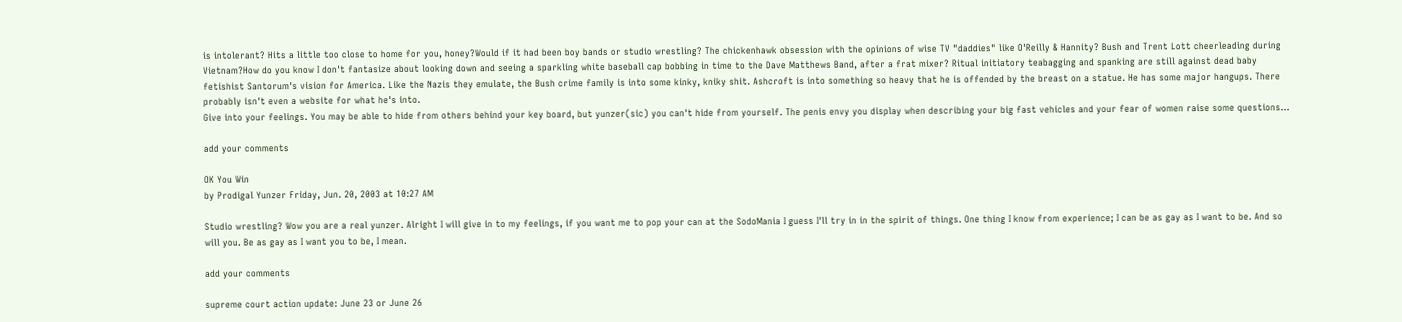is intolerant? Hits a little too close to home for you, honey?Would if it had been boy bands or studio wrestling? The chickenhawk obsession with the opinions of wise TV "daddies" like O'Reilly & Hannity? Bush and Trent Lott cheerleading during Vietnam?How do you know I don't fantasize about looking down and seeing a sparkling white baseball cap bobbing in time to the Dave Matthews Band, after a frat mixer? Ritual initiatory teabagging and spanking are still against dead baby fetishist Santorum's vision for America. Like the Nazis they emulate, the Bush crime family is into some kinky, kniky shit. Ashcroft is into something so heavy that he is offended by the breast on a statue. He has some major hangups. There probably isn't even a website for what he's into.
Give into your feelings. You may be able to hide from others behind your key board, but yunzer(sic) you can't hide from yourself. The penis envy you display when describing your big fast vehicles and your fear of women raise some questions...

add your comments

OK You Win
by Prodigal Yunzer Friday, Jun. 20, 2003 at 10:27 AM

Studio wrestling? Wow you are a real yunzer. Alright I will give in to my feelings, if you want me to pop your can at the SodoMania I guess I'll try in in the spirit of things. One thing I know from experience; I can be as gay as I want to be. And so will you. Be as gay as I want you to be, I mean.

add your comments

supreme court action update: June 23 or June 26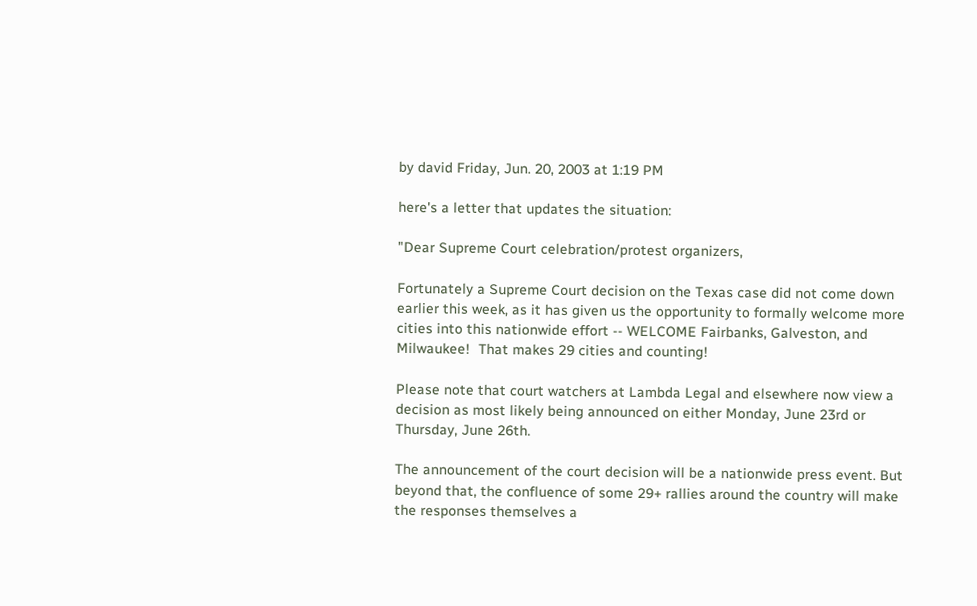by david Friday, Jun. 20, 2003 at 1:19 PM

here's a letter that updates the situation:

"Dear Supreme Court celebration/protest organizers,

Fortunately a Supreme Court decision on the Texas case did not come down earlier this week, as it has given us the opportunity to formally welcome more cities into this nationwide effort -- WELCOME Fairbanks, Galveston, and Milwaukee!  That makes 29 cities and counting!

Please note that court watchers at Lambda Legal and elsewhere now view a decision as most likely being announced on either Monday, June 23rd or Thursday, June 26th.

The announcement of the court decision will be a nationwide press event. But beyond that, the confluence of some 29+ rallies around the country will make the responses themselves a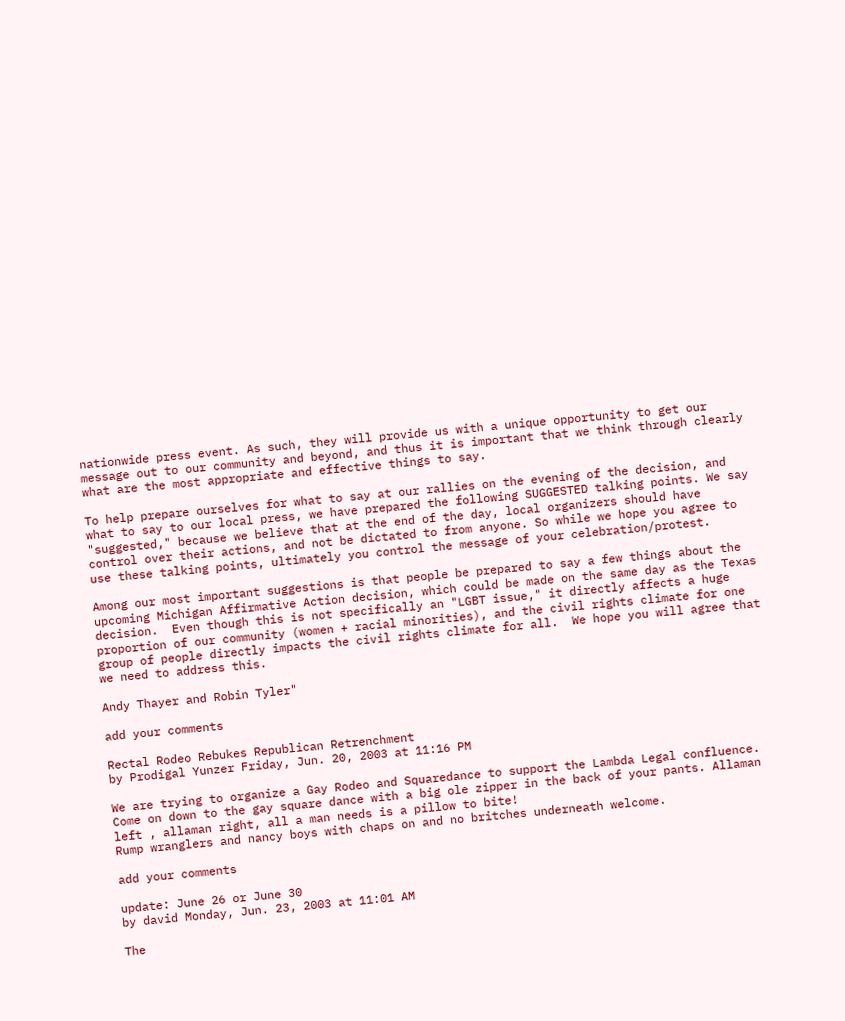nationwide press event. As such, they will provide us with a unique opportunity to get our message out to our community and beyond, and thus it is important that we think through clearly what are the most appropriate and effective things to say.

To help prepare ourselves for what to say at our rallies on the evening of the decision, and what to say to our local press, we have prepared the following SUGGESTED talking points. We say "suggested," because we believe that at the end of the day, local organizers should have control over their actions, and not be dictated to from anyone. So while we hope you agree to use these talking points, ultimately you control the message of your celebration/protest.

Among our most important suggestions is that people be prepared to say a few things about the upcoming Michigan Affirmative Action decision, which could be made on the same day as the Texas decision.  Even though this is not specifically an "LGBT issue," it directly affects a huge proportion of our community (women + racial minorities), and the civil rights climate for one group of people directly impacts the civil rights climate for all.  We hope you will agree that we need to address this.

Andy Thayer and Robin Tyler"

add your comments

Rectal Rodeo Rebukes Republican Retrenchment
by Prodigal Yunzer Friday, Jun. 20, 2003 at 11:16 PM

We are trying to organize a Gay Rodeo and Squaredance to support the Lambda Legal confluence. Come on down to the gay square dance with a big ole zipper in the back of your pants. Allaman left , allaman right, all a man needs is a pillow to bite!
Rump wranglers and nancy boys with chaps on and no britches underneath welcome.

add your comments

update: June 26 or June 30
by david Monday, Jun. 23, 2003 at 11:01 AM

The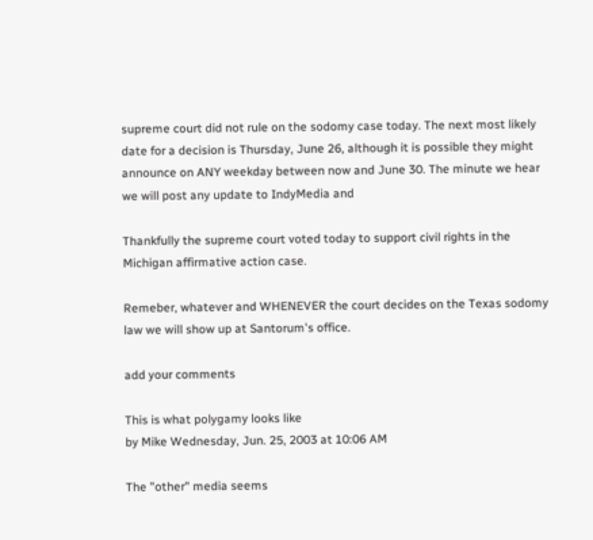supreme court did not rule on the sodomy case today. The next most likely date for a decision is Thursday, June 26, although it is possible they might announce on ANY weekday between now and June 30. The minute we hear we will post any update to IndyMedia and

Thankfully the supreme court voted today to support civil rights in the Michigan affirmative action case.

Remeber, whatever and WHENEVER the court decides on the Texas sodomy law we will show up at Santorum's office.

add your comments

This is what polygamy looks like
by Mike Wednesday, Jun. 25, 2003 at 10:06 AM

The "other" media seems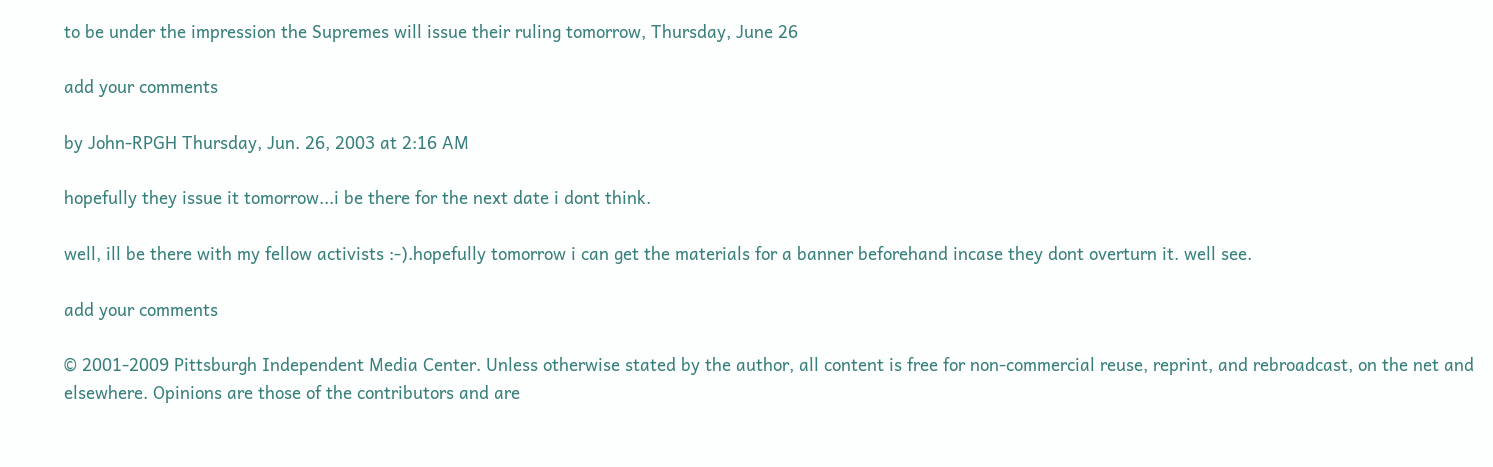to be under the impression the Supremes will issue their ruling tomorrow, Thursday, June 26

add your comments

by John-RPGH Thursday, Jun. 26, 2003 at 2:16 AM

hopefully they issue it tomorrow...i be there for the next date i dont think.

well, ill be there with my fellow activists :-).hopefully tomorrow i can get the materials for a banner beforehand incase they dont overturn it. well see.

add your comments

© 2001-2009 Pittsburgh Independent Media Center. Unless otherwise stated by the author, all content is free for non-commercial reuse, reprint, and rebroadcast, on the net and elsewhere. Opinions are those of the contributors and are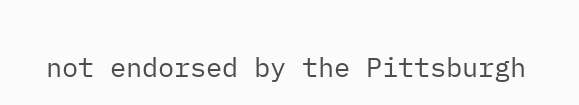not endorsed by the Pittsburgh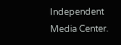Independent Media Center.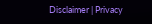Disclaimer | Privacy